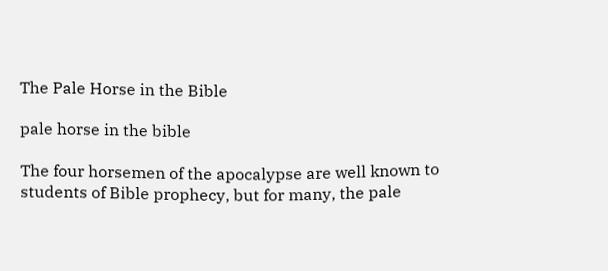The Pale Horse in the Bible

pale horse in the bible

The four horsemen of the apocalypse are well known to students of Bible prophecy, but for many, the pale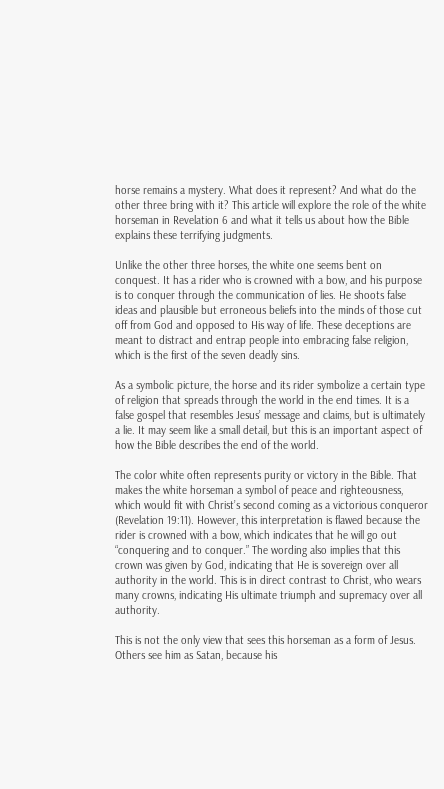horse remains a mystery. What does it represent? And what do the other three bring with it? This article will explore the role of the white horseman in Revelation 6 and what it tells us about how the Bible explains these terrifying judgments.

Unlike the other three horses, the white one seems bent on conquest. It has a rider who is crowned with a bow, and his purpose is to conquer through the communication of lies. He shoots false ideas and plausible but erroneous beliefs into the minds of those cut off from God and opposed to His way of life. These deceptions are meant to distract and entrap people into embracing false religion, which is the first of the seven deadly sins.

As a symbolic picture, the horse and its rider symbolize a certain type of religion that spreads through the world in the end times. It is a false gospel that resembles Jesus’ message and claims, but is ultimately a lie. It may seem like a small detail, but this is an important aspect of how the Bible describes the end of the world.

The color white often represents purity or victory in the Bible. That makes the white horseman a symbol of peace and righteousness, which would fit with Christ’s second coming as a victorious conqueror (Revelation 19:11). However, this interpretation is flawed because the rider is crowned with a bow, which indicates that he will go out “conquering and to conquer.” The wording also implies that this crown was given by God, indicating that He is sovereign over all authority in the world. This is in direct contrast to Christ, who wears many crowns, indicating His ultimate triumph and supremacy over all authority.

This is not the only view that sees this horseman as a form of Jesus. Others see him as Satan, because his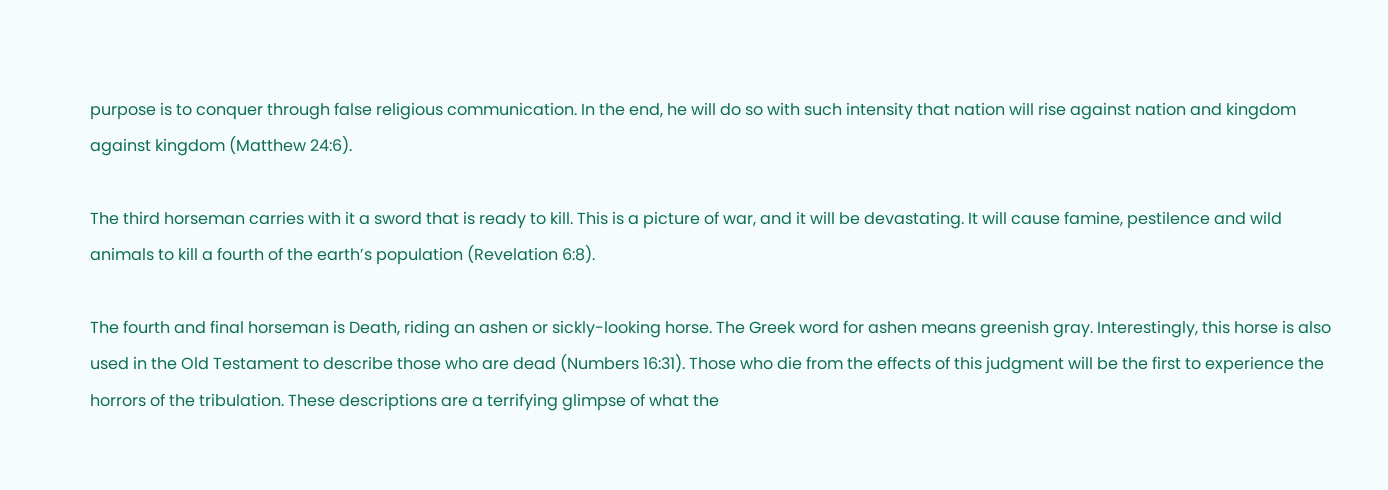purpose is to conquer through false religious communication. In the end, he will do so with such intensity that nation will rise against nation and kingdom against kingdom (Matthew 24:6).

The third horseman carries with it a sword that is ready to kill. This is a picture of war, and it will be devastating. It will cause famine, pestilence and wild animals to kill a fourth of the earth’s population (Revelation 6:8).

The fourth and final horseman is Death, riding an ashen or sickly-looking horse. The Greek word for ashen means greenish gray. Interestingly, this horse is also used in the Old Testament to describe those who are dead (Numbers 16:31). Those who die from the effects of this judgment will be the first to experience the horrors of the tribulation. These descriptions are a terrifying glimpse of what the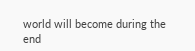world will become during the end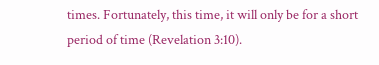times. Fortunately, this time, it will only be for a short period of time (Revelation 3:10).